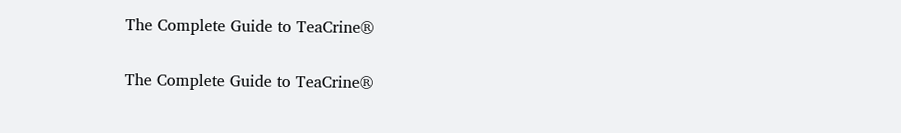The Complete Guide to TeaCrine®

The Complete Guide to TeaCrine®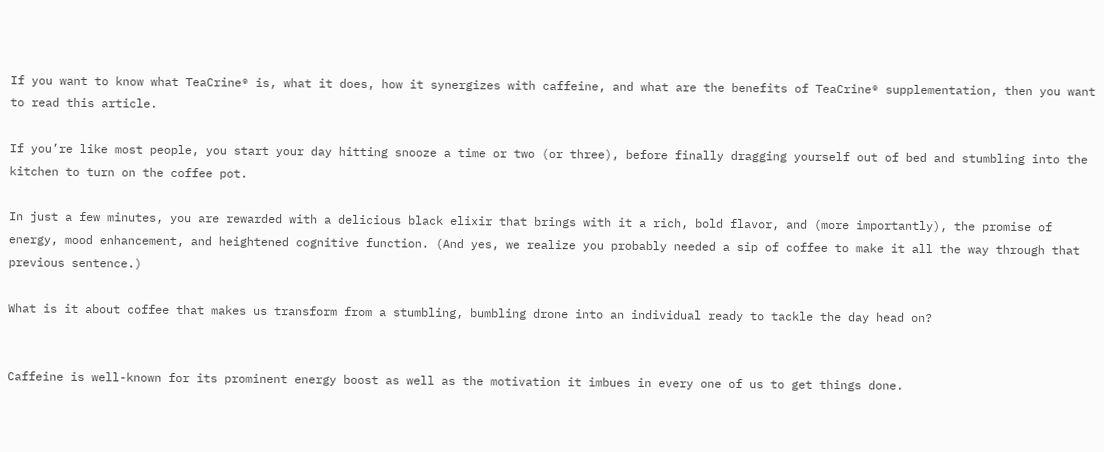If you want to know what TeaCrine® is, what it does, how it synergizes with caffeine, and what are the benefits of TeaCrine® supplementation, then you want to read this article.

If you’re like most people, you start your day hitting snooze a time or two (or three), before finally dragging yourself out of bed and stumbling into the kitchen to turn on the coffee pot.

In just a few minutes, you are rewarded with a delicious black elixir that brings with it a rich, bold flavor, and (more importantly), the promise of energy, mood enhancement, and heightened cognitive function. (And yes, we realize you probably needed a sip of coffee to make it all the way through that previous sentence.)

What is it about coffee that makes us transform from a stumbling, bumbling drone into an individual ready to tackle the day head on?


Caffeine is well-known for its prominent energy boost as well as the motivation it imbues in every one of us to get things done.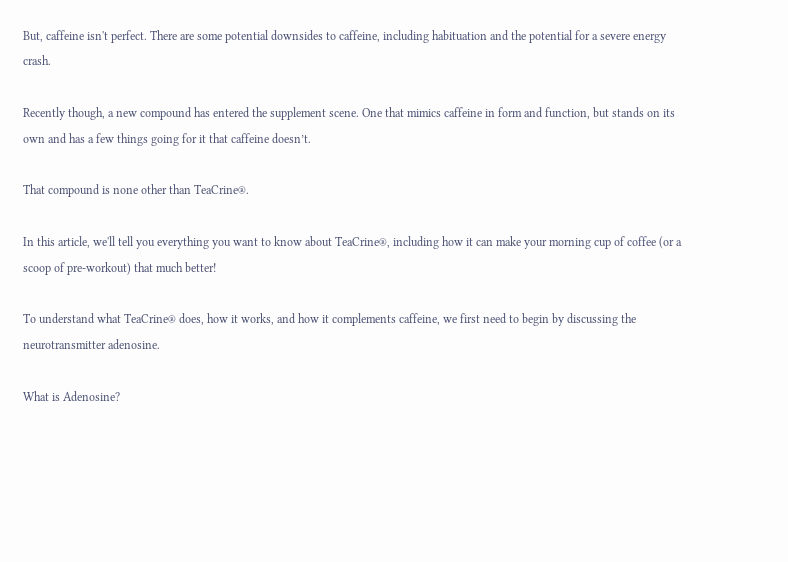But, caffeine isn't perfect. There are some potential downsides to caffeine, including habituation and the potential for a severe energy crash.

Recently though, a new compound has entered the supplement scene. One that mimics caffeine in form and function, but stands on its own and has a few things going for it that caffeine doesn’t.

That compound is none other than TeaCrine®.

In this article, we'll tell you everything you want to know about TeaCrine®, including how it can make your morning cup of coffee (or a scoop of pre-workout) that much better!

To understand what TeaCrine® does, how it works, and how it complements caffeine, we first need to begin by discussing the neurotransmitter adenosine.

What is Adenosine?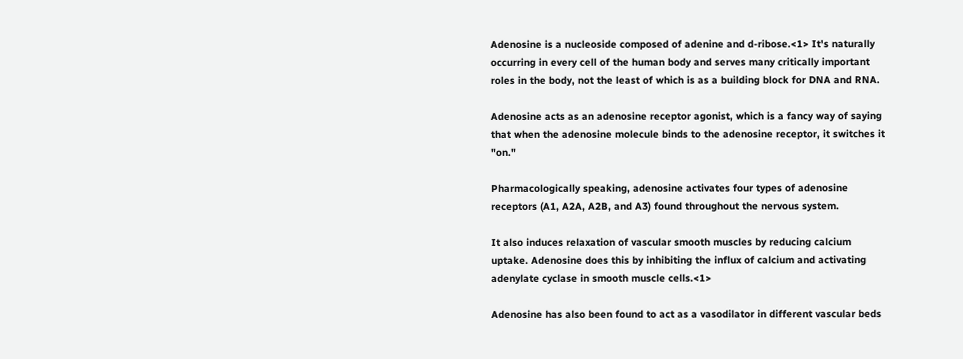Adenosine is a nucleoside composed of adenine and d-ribose.<1> It's naturally occurring in every cell of the human body and serves many critically important roles in the body, not the least of which is as a building block for DNA and RNA.

Adenosine acts as an adenosine receptor agonist, which is a fancy way of saying that when the adenosine molecule binds to the adenosine receptor, it switches it "on."

Pharmacologically speaking, adenosine activates four types of adenosine receptors (A1, A2A, A2B, and A3) found throughout the nervous system.

It also induces relaxation of vascular smooth muscles by reducing calcium uptake. Adenosine does this by inhibiting the influx of calcium and activating adenylate cyclase in smooth muscle cells.<1>

Adenosine has also been found to act as a vasodilator in different vascular beds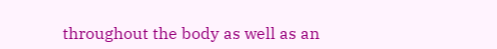throughout the body as well as an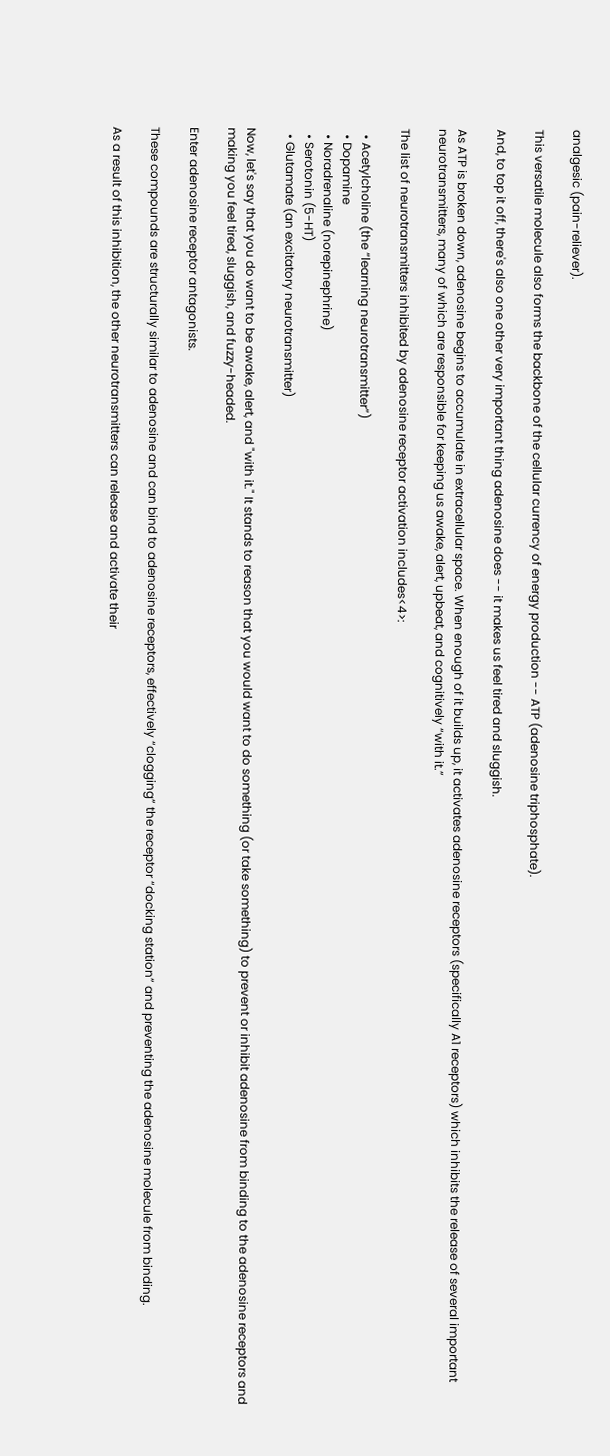analgesic (pain-reliever).

This versatile molecule also forms the backbone of the cellular currency of energy production -- ATP (adenosine triphosphate).

And, to top it off, there's also one other very important thing adenosine does -- it makes us feel tired and sluggish.

As ATP is broken down, adenosine begins to accumulate in extracellular space. When enough of it builds up, it activates adenosine receptors (specifically A1 receptors) which inhibits the release of several important neurotransmitters, many of which are responsible for keeping us awake, alert, upbeat, and cognitively “with it.”

The list of neurotransmitters inhibited by adenosine receptor activation includes<4>:

  • Acetylcholine (the “learning neurotransmitter”)
  • Dopamine
  • Noradrenaline (norepinephrine)
  • Serotonin (5-HT)
  • Glutamate (an excitatory neurotransmitter)

Now, let's say that you do want to be awake, alert, and "with it." It stands to reason that you would want to do something (or take something) to prevent or inhibit adenosine from binding to the adenosine receptors and making you feel tired, sluggish, and fuzzy-headed.

Enter adenosine receptor antagonists.

These compounds are structurally similar to adenosine and can bind to adenosine receptors, effectively “clogging” the receptor “docking station” and preventing the adenosine molecule from binding.

As a result of this inhibition, the other neurotransmitters can release and activate their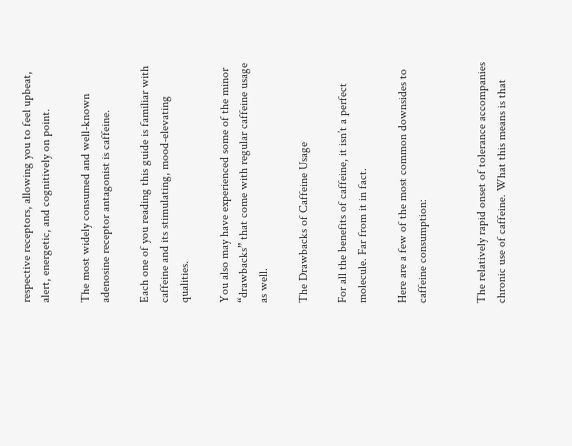respective receptors, allowing you to feel upbeat, alert, energetic, and cognitively on point.

The most widely consumed and well-known adenosine receptor antagonist is caffeine.

Each one of you reading this guide is familiar with caffeine and its stimulating, mood-elevating qualities.

You also may have experienced some of the minor “drawbacks” that come with regular caffeine usage as well.

The Drawbacks of Caffeine Usage

For all the benefits of caffeine, it isn’t a perfect molecule. Far from it in fact.

Here are a few of the most common downsides to caffeine consumption:


The relatively rapid onset of tolerance accompanies chronic use of caffeine. What this means is that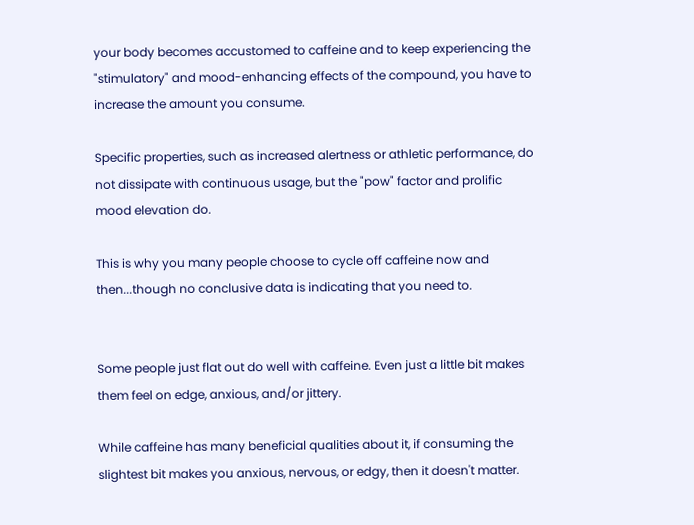your body becomes accustomed to caffeine and to keep experiencing the "stimulatory" and mood-enhancing effects of the compound, you have to increase the amount you consume.

Specific properties, such as increased alertness or athletic performance, do not dissipate with continuous usage, but the "pow" factor and prolific mood elevation do.

This is why you many people choose to cycle off caffeine now and then...though no conclusive data is indicating that you need to.


Some people just flat out do well with caffeine. Even just a little bit makes them feel on edge, anxious, and/or jittery.

While caffeine has many beneficial qualities about it, if consuming the slightest bit makes you anxious, nervous, or edgy, then it doesn't matter.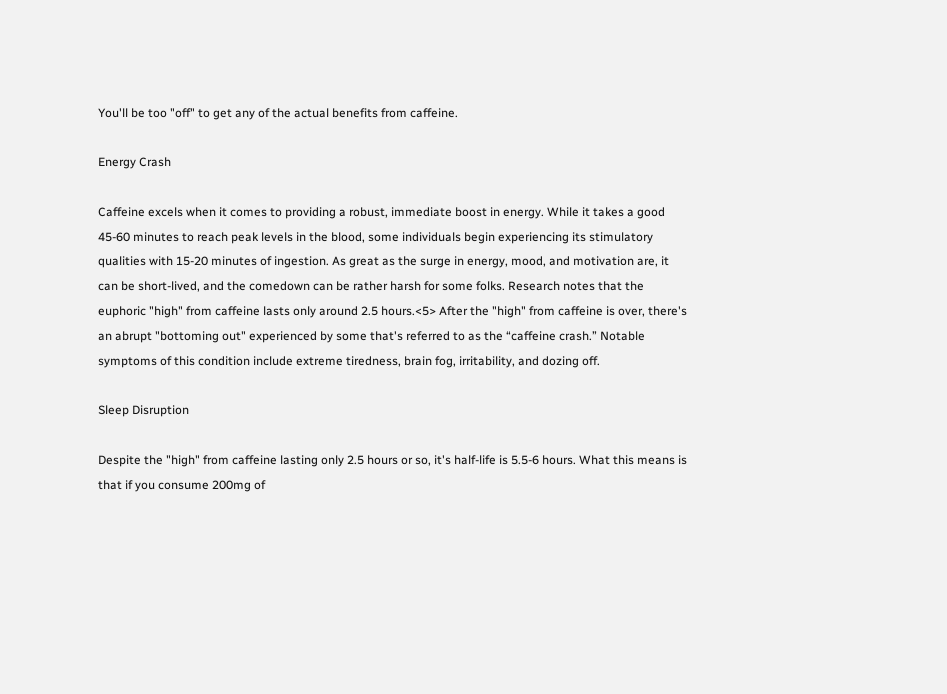You'll be too "off" to get any of the actual benefits from caffeine.

Energy Crash

Caffeine excels when it comes to providing a robust, immediate boost in energy. While it takes a good 45-60 minutes to reach peak levels in the blood, some individuals begin experiencing its stimulatory qualities with 15-20 minutes of ingestion. As great as the surge in energy, mood, and motivation are, it can be short-lived, and the comedown can be rather harsh for some folks. Research notes that the euphoric "high" from caffeine lasts only around 2.5 hours.<5> After the "high" from caffeine is over, there's an abrupt "bottoming out" experienced by some that's referred to as the “caffeine crash.” Notable symptoms of this condition include extreme tiredness, brain fog, irritability, and dozing off.

Sleep Disruption

Despite the "high" from caffeine lasting only 2.5 hours or so, it's half-life is 5.5-6 hours. What this means is that if you consume 200mg of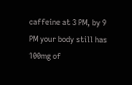caffeine at 3 PM, by 9 PM your body still has 100mg of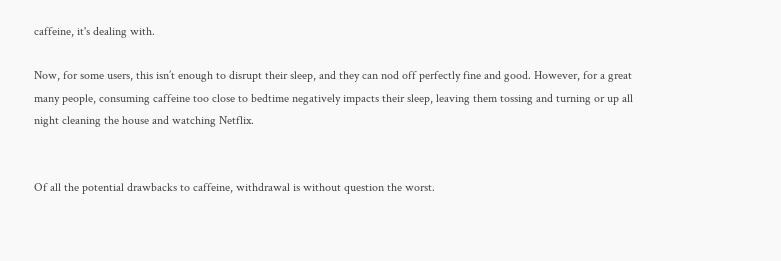caffeine, it's dealing with.

Now, for some users, this isn’t enough to disrupt their sleep, and they can nod off perfectly fine and good. However, for a great many people, consuming caffeine too close to bedtime negatively impacts their sleep, leaving them tossing and turning or up all night cleaning the house and watching Netflix.


Of all the potential drawbacks to caffeine, withdrawal is without question the worst.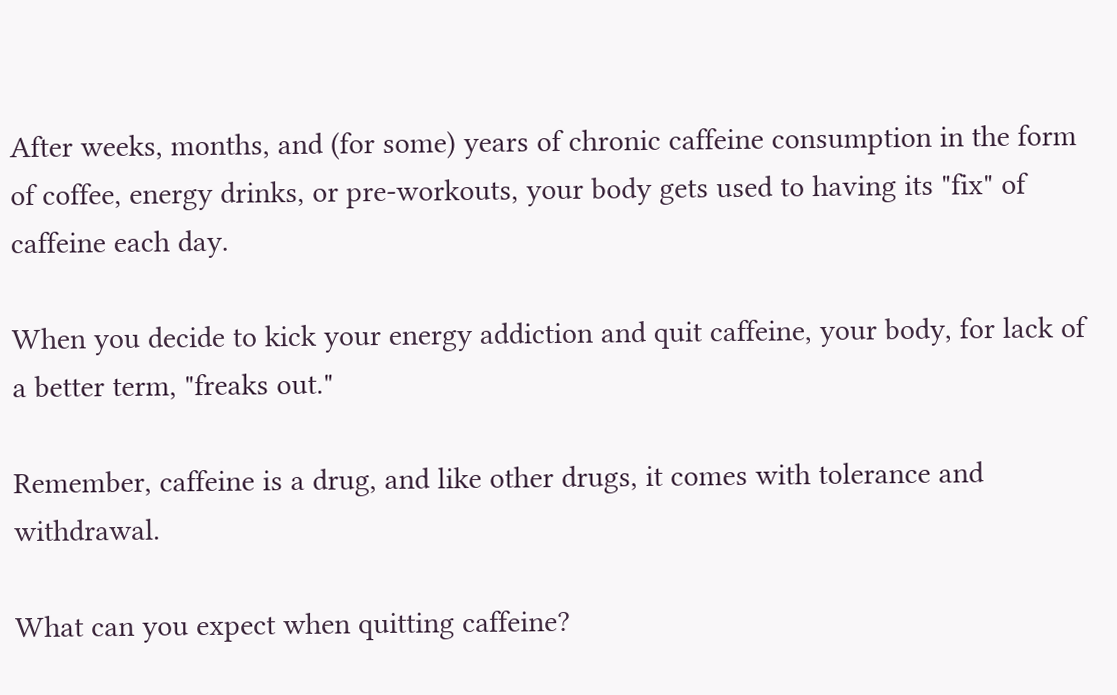After weeks, months, and (for some) years of chronic caffeine consumption in the form of coffee, energy drinks, or pre-workouts, your body gets used to having its "fix" of caffeine each day.

When you decide to kick your energy addiction and quit caffeine, your body, for lack of a better term, "freaks out."

Remember, caffeine is a drug, and like other drugs, it comes with tolerance and withdrawal.

What can you expect when quitting caffeine?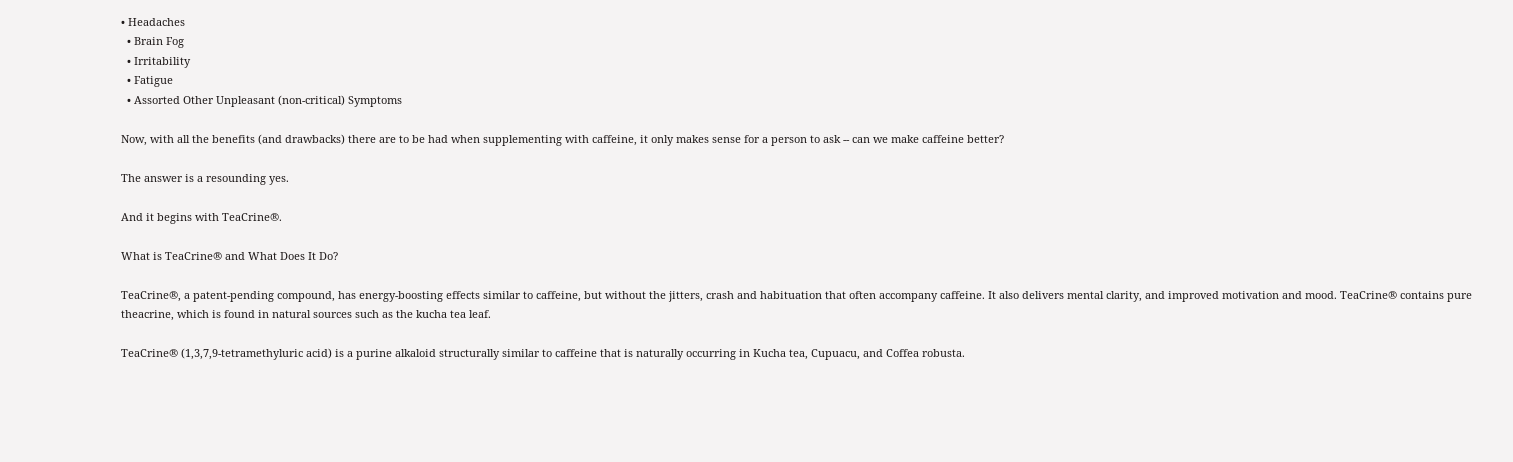• Headaches
  • Brain Fog
  • Irritability
  • Fatigue
  • Assorted Other Unpleasant (non-critical) Symptoms

Now, with all the benefits (and drawbacks) there are to be had when supplementing with caffeine, it only makes sense for a person to ask -- can we make caffeine better?

The answer is a resounding yes.

And it begins with TeaCrine®.

What is TeaCrine® and What Does It Do?

TeaCrine®, a patent-pending compound, has energy-boosting effects similar to caffeine, but without the jitters, crash and habituation that often accompany caffeine. It also delivers mental clarity, and improved motivation and mood. TeaCrine® contains pure theacrine, which is found in natural sources such as the kucha tea leaf.

TeaCrine® (1,3,7,9-tetramethyluric acid) is a purine alkaloid structurally similar to caffeine that is naturally occurring in Kucha tea, Cupuacu, and Coffea robusta.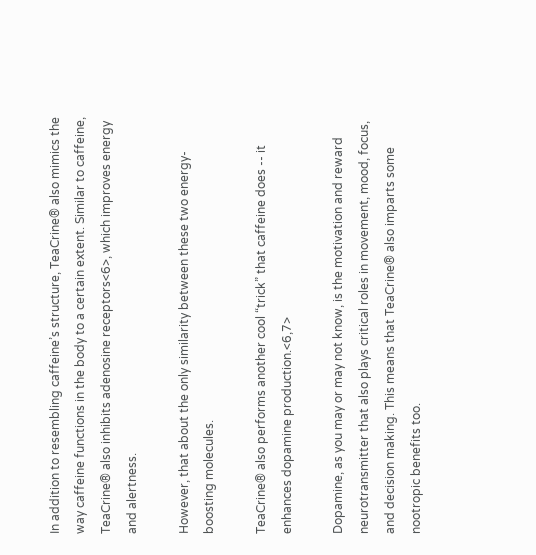In addition to resembling caffeine’s structure, TeaCrine® also mimics the way caffeine functions in the body to a certain extent. Similar to caffeine, TeaCrine® also inhibits adenosine receptors<6>, which improves energy and alertness.

However, that about the only similarity between these two energy-boosting molecules.

TeaCrine® also performs another cool “trick” that caffeine does -- it enhances dopamine production.<6,7>

Dopamine, as you may or may not know, is the motivation and reward neurotransmitter that also plays critical roles in movement, mood, focus, and decision making. This means that TeaCrine® also imparts some nootropic benefits too.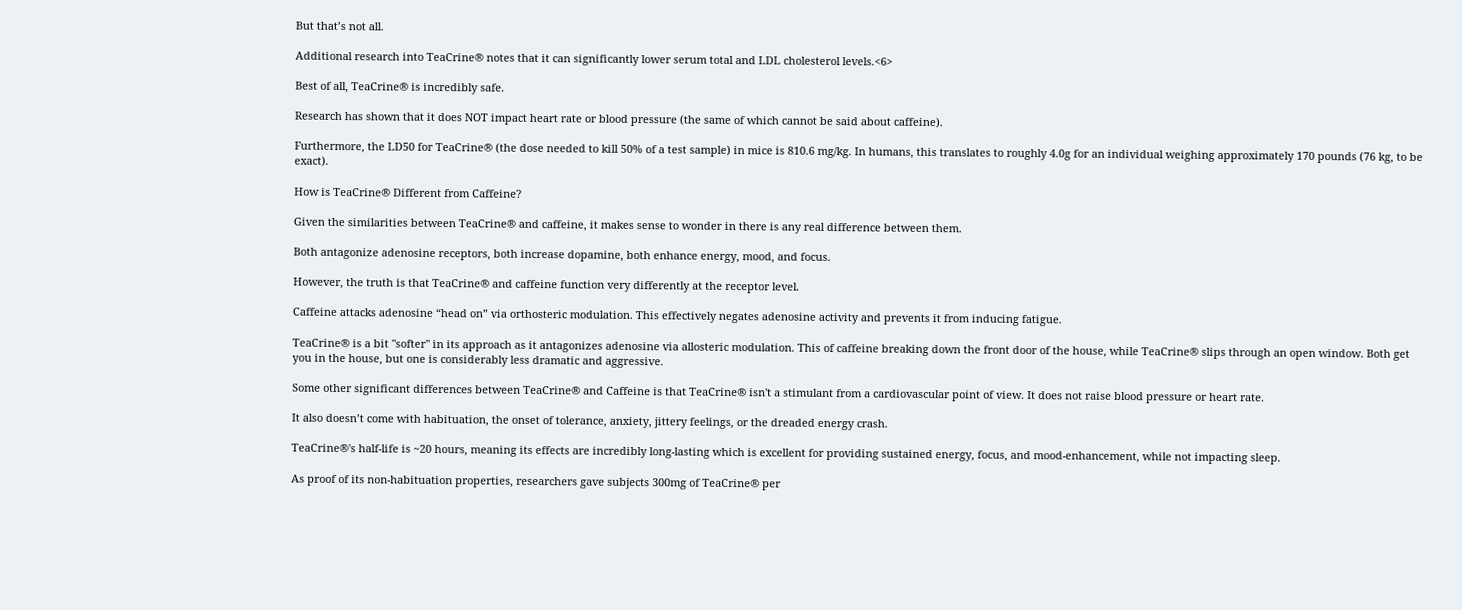But that’s not all.

Additional research into TeaCrine® notes that it can significantly lower serum total and LDL cholesterol levels.<6>

Best of all, TeaCrine® is incredibly safe.

Research has shown that it does NOT impact heart rate or blood pressure (the same of which cannot be said about caffeine).

Furthermore, the LD50 for TeaCrine® (the dose needed to kill 50% of a test sample) in mice is 810.6 mg/kg. In humans, this translates to roughly 4.0g for an individual weighing approximately 170 pounds (76 kg, to be exact).

How is TeaCrine® Different from Caffeine?

Given the similarities between TeaCrine® and caffeine, it makes sense to wonder in there is any real difference between them.

Both antagonize adenosine receptors, both increase dopamine, both enhance energy, mood, and focus.

However, the truth is that TeaCrine® and caffeine function very differently at the receptor level.

Caffeine attacks adenosine “head on” via orthosteric modulation. This effectively negates adenosine activity and prevents it from inducing fatigue.

TeaCrine® is a bit "softer" in its approach as it antagonizes adenosine via allosteric modulation. This of caffeine breaking down the front door of the house, while TeaCrine® slips through an open window. Both get you in the house, but one is considerably less dramatic and aggressive.

Some other significant differences between TeaCrine® and Caffeine is that TeaCrine® isn't a stimulant from a cardiovascular point of view. It does not raise blood pressure or heart rate.

It also doesn’t come with habituation, the onset of tolerance, anxiety, jittery feelings, or the dreaded energy crash.

TeaCrine®'s half-life is ~20 hours, meaning its effects are incredibly long-lasting which is excellent for providing sustained energy, focus, and mood-enhancement, while not impacting sleep.

As proof of its non-habituation properties, researchers gave subjects 300mg of TeaCrine® per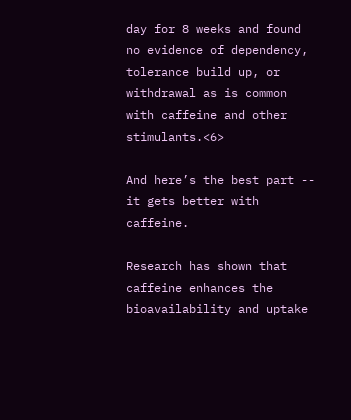day for 8 weeks and found no evidence of dependency, tolerance build up, or withdrawal as is common with caffeine and other stimulants.<6>

And here’s the best part -- it gets better with caffeine.

Research has shown that caffeine enhances the bioavailability and uptake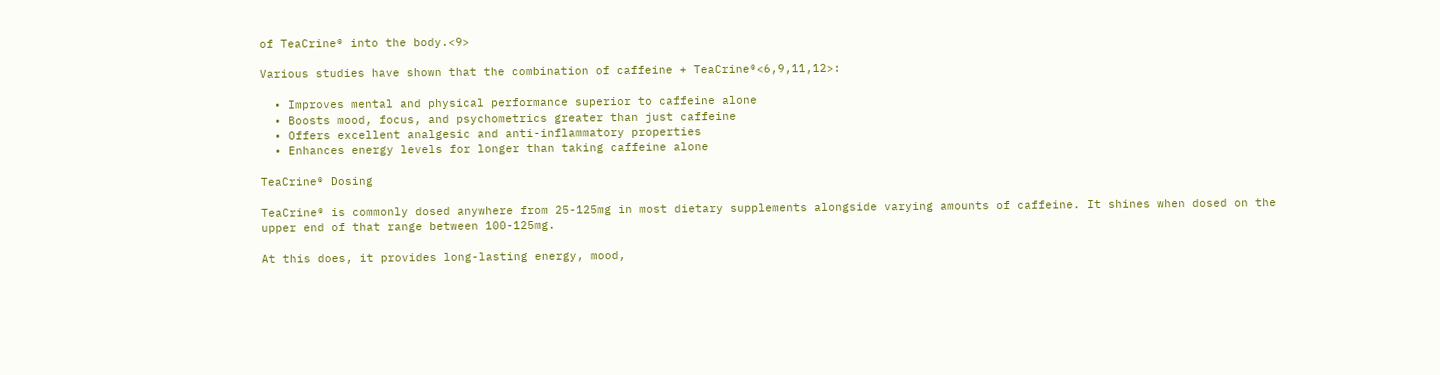of TeaCrine® into the body.<9>

Various studies have shown that the combination of caffeine + TeaCrine®<6,9,11,12>:

  • Improves mental and physical performance superior to caffeine alone
  • Boosts mood, focus, and psychometrics greater than just caffeine
  • Offers excellent analgesic and anti-inflammatory properties
  • Enhances energy levels for longer than taking caffeine alone

TeaCrine® Dosing

TeaCrine® is commonly dosed anywhere from 25-125mg in most dietary supplements alongside varying amounts of caffeine. It shines when dosed on the upper end of that range between 100-125mg.

At this does, it provides long-lasting energy, mood,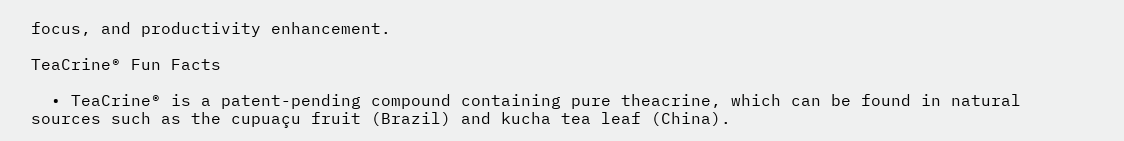focus, and productivity enhancement.

TeaCrine® Fun Facts

  • TeaCrine® is a patent-pending compound containing pure theacrine, which can be found in natural sources such as the cupuaçu fruit (Brazil) and kucha tea leaf (China).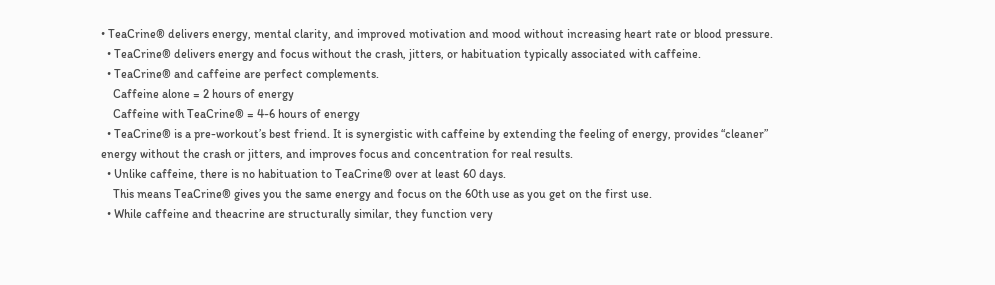• TeaCrine® delivers energy, mental clarity, and improved motivation and mood without increasing heart rate or blood pressure.
  • TeaCrine® delivers energy and focus without the crash, jitters, or habituation typically associated with caffeine.
  • TeaCrine® and caffeine are perfect complements.
    Caffeine alone = 2 hours of energy
    Caffeine with TeaCrine® = 4-6 hours of energy
  • TeaCrine® is a pre-workout’s best friend. It is synergistic with caffeine by extending the feeling of energy, provides “cleaner” energy without the crash or jitters, and improves focus and concentration for real results.
  • Unlike caffeine, there is no habituation to TeaCrine® over at least 60 days.
    This means TeaCrine® gives you the same energy and focus on the 60th use as you get on the first use.
  • While caffeine and theacrine are structurally similar, they function very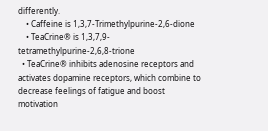differently.
    • Caffeine is 1,3,7-Trimethylpurine-2,6-dione
    • TeaCrine® is 1,3,7,9-tetramethylpurine-2,6,8-trione
  • TeaCrine® inhibits adenosine receptors and activates dopamine receptors, which combine to decrease feelings of fatigue and boost motivation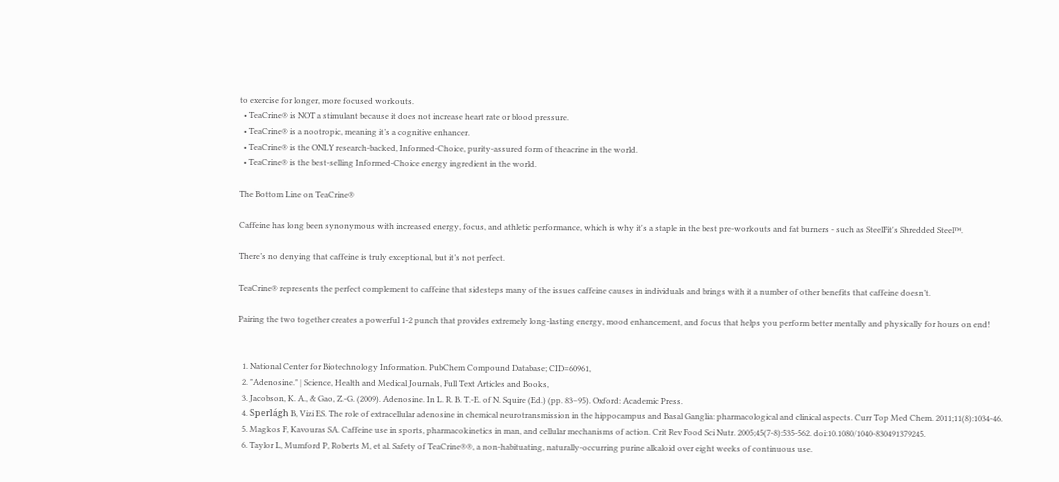to exercise for longer, more focused workouts.
  • TeaCrine® is NOT a stimulant because it does not increase heart rate or blood pressure.
  • TeaCrine® is a nootropic, meaning it’s a cognitive enhancer.
  • TeaCrine® is the ONLY research-backed, Informed-Choice, purity-assured form of theacrine in the world.
  • TeaCrine® is the best-selling Informed-Choice energy ingredient in the world.

The Bottom Line on TeaCrine®

Caffeine has long been synonymous with increased energy, focus, and athletic performance, which is why it's a staple in the best pre-workouts and fat burners - such as SteelFit's Shredded Steel™.

There’s no denying that caffeine is truly exceptional, but it’s not perfect.

TeaCrine® represents the perfect complement to caffeine that sidesteps many of the issues caffeine causes in individuals and brings with it a number of other benefits that caffeine doesn’t.

Pairing the two together creates a powerful 1-2 punch that provides extremely long-lasting energy, mood enhancement, and focus that helps you perform better mentally and physically for hours on end!


  1. National Center for Biotechnology Information. PubChem Compound Database; CID=60961,
  2. "Adenosine." | Science, Health and Medical Journals, Full Text Articles and Books,
  3. Jacobson, K. A., & Gao, Z.-G. (2009). Adenosine. In L. R. B. T.-E. of N. Squire (Ed.) (pp. 83–95). Oxford: Academic Press.
  4. Sperlágh B, Vizi ES. The role of extracellular adenosine in chemical neurotransmission in the hippocampus and Basal Ganglia: pharmacological and clinical aspects. Curr Top Med Chem. 2011;11(8):1034-46.
  5. Magkos F, Kavouras SA. Caffeine use in sports, pharmacokinetics in man, and cellular mechanisms of action. Crit Rev Food Sci Nutr. 2005;45(7-8):535-562. doi:10.1080/1040-830491379245.
  6. Taylor L, Mumford P, Roberts M, et al. Safety of TeaCrine®®, a non-habituating, naturally-occurring purine alkaloid over eight weeks of continuous use.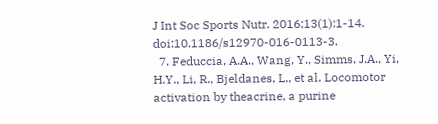J Int Soc Sports Nutr. 2016;13(1):1-14. doi:10.1186/s12970-016-0113-3.
  7. Feduccia, A.A., Wang, Y., Simms, J.A., Yi, H.Y., Li, R., Bjeldanes, L., et al. Locomotor activation by theacrine, a purine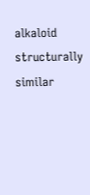alkaloid structurally similar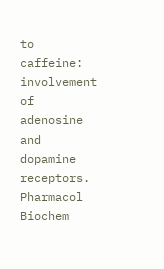to caffeine: involvement of adenosine and dopamine receptors. Pharmacol Biochem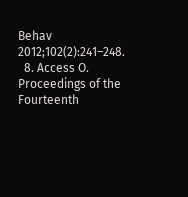Behav 2012;102(2):241–248.
  8. Access O. Proceedings of the Fourteenth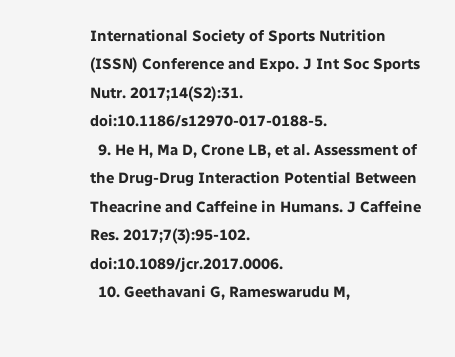International Society of Sports Nutrition (ISSN) Conference and Expo. J Int Soc Sports Nutr. 2017;14(S2):31. doi:10.1186/s12970-017-0188-5.
  9. He H, Ma D, Crone LB, et al. Assessment of the Drug-Drug Interaction Potential Between Theacrine and Caffeine in Humans. J Caffeine Res. 2017;7(3):95-102. doi:10.1089/jcr.2017.0006.
  10. Geethavani G, Rameswarudu M,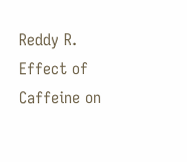Reddy R. Effect of Caffeine on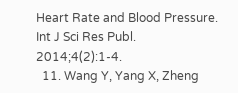Heart Rate and Blood Pressure. Int J Sci Res Publ. 2014;4(2):1-4.
  11. Wang Y, Yang X, Zheng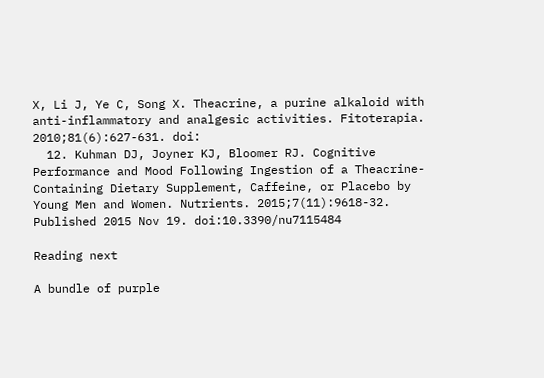X, Li J, Ye C, Song X. Theacrine, a purine alkaloid with anti-inflammatory and analgesic activities. Fitoterapia. 2010;81(6):627-631. doi:
  12. Kuhman DJ, Joyner KJ, Bloomer RJ. Cognitive Performance and Mood Following Ingestion of a Theacrine-Containing Dietary Supplement, Caffeine, or Placebo by Young Men and Women. Nutrients. 2015;7(11):9618-32. Published 2015 Nov 19. doi:10.3390/nu7115484

Reading next

A bundle of purple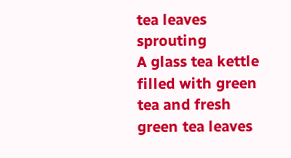tea leaves sprouting
A glass tea kettle filled with green tea and fresh green tea leaves